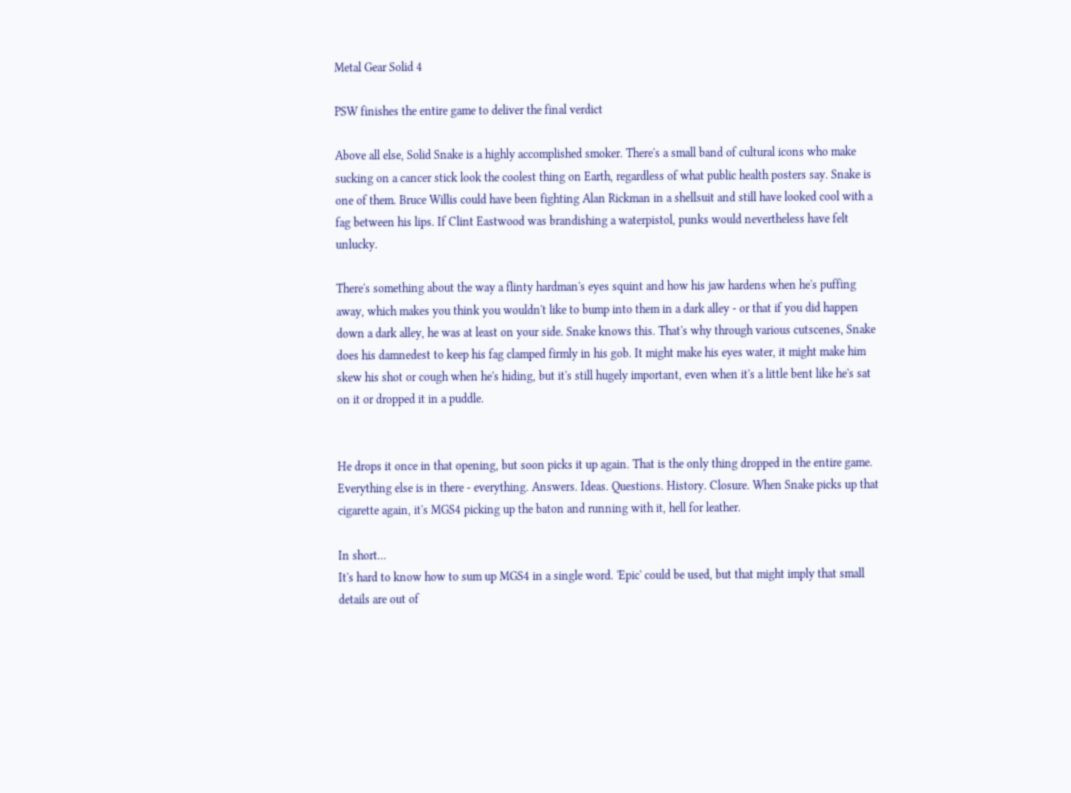Metal Gear Solid 4

PSW finishes the entire game to deliver the final verdict

Above all else, Solid Snake is a highly accomplished smoker. There's a small band of cultural icons who make sucking on a cancer stick look the coolest thing on Earth, regardless of what public health posters say. Snake is one of them. Bruce Willis could have been fighting Alan Rickman in a shellsuit and still have looked cool with a fag between his lips. If Clint Eastwood was brandishing a waterpistol, punks would nevertheless have felt unlucky.

There's something about the way a flinty hardman's eyes squint and how his jaw hardens when he's puffing away, which makes you think you wouldn't like to bump into them in a dark alley - or that if you did happen down a dark alley, he was at least on your side. Snake knows this. That's why through various cutscenes, Snake does his damnedest to keep his fag clamped firmly in his gob. It might make his eyes water, it might make him skew his shot or cough when he's hiding, but it's still hugely important, even when it's a little bent like he's sat on it or dropped it in a puddle.


He drops it once in that opening, but soon picks it up again. That is the only thing dropped in the entire game. Everything else is in there - everything. Answers. Ideas. Questions. History. Closure. When Snake picks up that cigarette again, it's MGS4 picking up the baton and running with it, hell for leather.

In short...
It's hard to know how to sum up MGS4 in a single word. 'Epic' could be used, but that might imply that small details are out of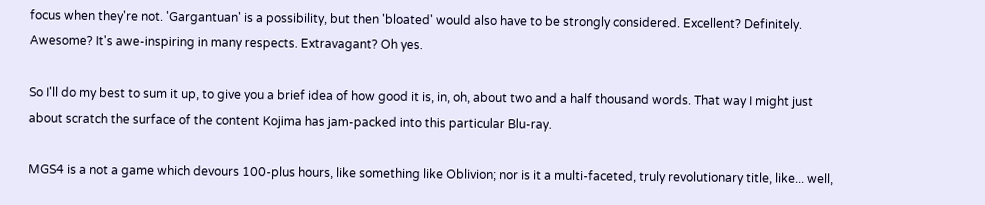focus when they're not. 'Gargantuan' is a possibility, but then 'bloated' would also have to be strongly considered. Excellent? Definitely. Awesome? It's awe-inspiring in many respects. Extravagant? Oh yes.

So I'll do my best to sum it up, to give you a brief idea of how good it is, in, oh, about two and a half thousand words. That way I might just about scratch the surface of the content Kojima has jam-packed into this particular Blu-ray.

MGS4 is a not a game which devours 100-plus hours, like something like Oblivion; nor is it a multi-faceted, truly revolutionary title, like... well,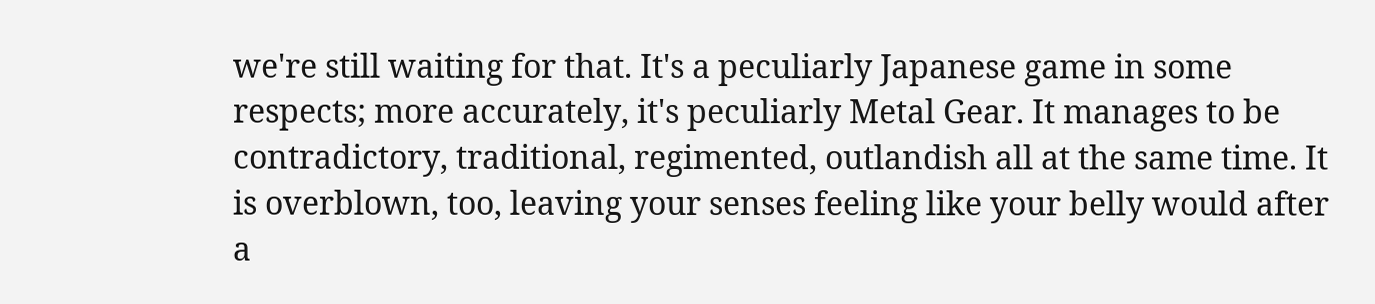we're still waiting for that. It's a peculiarly Japanese game in some respects; more accurately, it's peculiarly Metal Gear. It manages to be contradictory, traditional, regimented, outlandish all at the same time. It is overblown, too, leaving your senses feeling like your belly would after a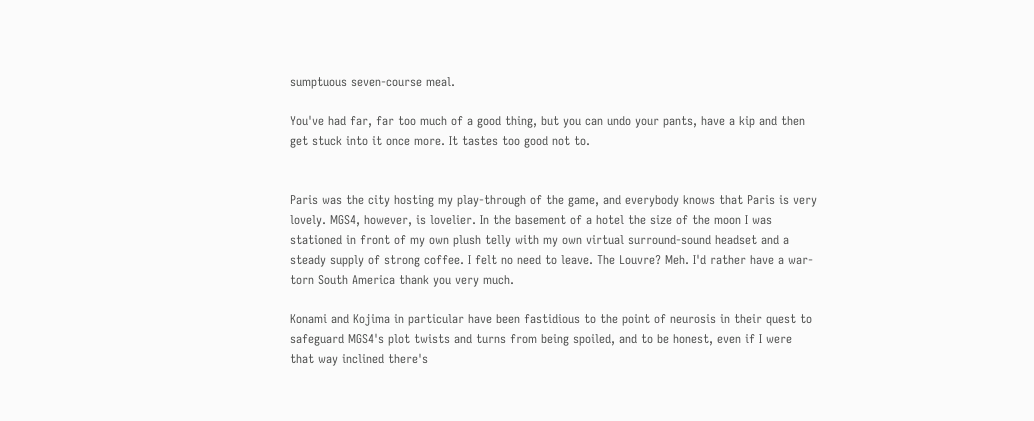sumptuous seven-course meal.

You've had far, far too much of a good thing, but you can undo your pants, have a kip and then get stuck into it once more. It tastes too good not to.


Paris was the city hosting my play-through of the game, and everybody knows that Paris is very lovely. MGS4, however, is lovelier. In the basement of a hotel the size of the moon I was stationed in front of my own plush telly with my own virtual surround-sound headset and a steady supply of strong coffee. I felt no need to leave. The Louvre? Meh. I'd rather have a war-torn South America thank you very much.

Konami and Kojima in particular have been fastidious to the point of neurosis in their quest to safeguard MGS4's plot twists and turns from being spoiled, and to be honest, even if I were that way inclined there's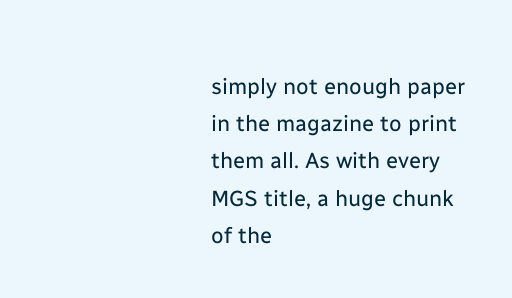simply not enough paper in the magazine to print them all. As with every MGS title, a huge chunk of the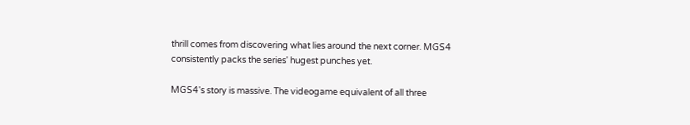thrill comes from discovering what lies around the next corner. MGS4 consistently packs the series' hugest punches yet.

MGS4's story is massive. The videogame equivalent of all three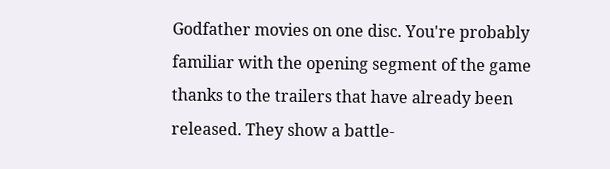Godfather movies on one disc. You're probably familiar with the opening segment of the game thanks to the trailers that have already been released. They show a battle-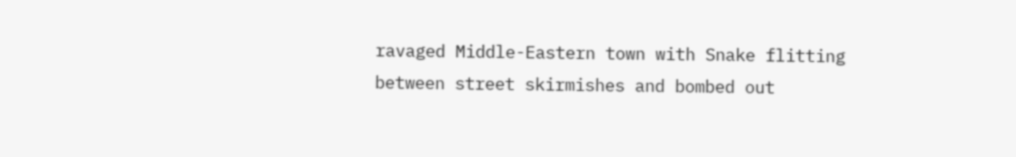ravaged Middle-Eastern town with Snake flitting between street skirmishes and bombed out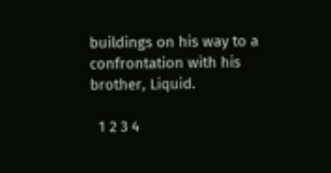buildings on his way to a confrontation with his brother, Liquid.

  1 2 3 4